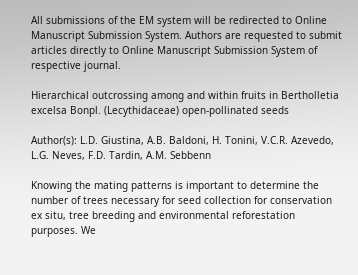All submissions of the EM system will be redirected to Online Manuscript Submission System. Authors are requested to submit articles directly to Online Manuscript Submission System of respective journal.

Hierarchical outcrossing among and within fruits in Bertholletia excelsa Bonpl. (Lecythidaceae) open-pollinated seeds

Author(s): L.D. Giustina, A.B. Baldoni, H. Tonini, V.C.R. Azevedo, L.G. Neves, F.D. Tardin, A.M. Sebbenn

Knowing the mating patterns is important to determine the number of trees necessary for seed collection for conservation ex situ, tree breeding and environmental reforestation purposes. We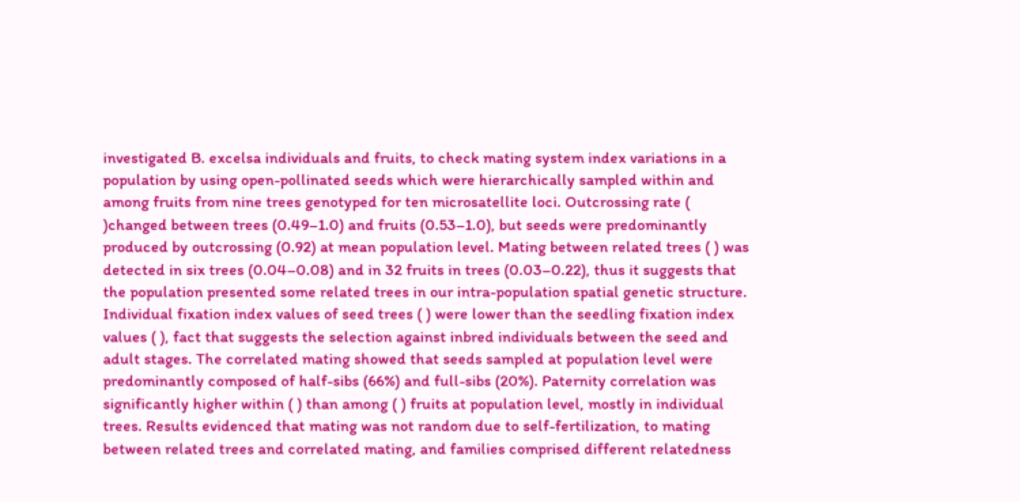investigated B. excelsa individuals and fruits, to check mating system index variations in a population by using open-pollinated seeds which were hierarchically sampled within and among fruits from nine trees genotyped for ten microsatellite loci. Outcrossing rate ( )changed between trees (0.49–1.0) and fruits (0.53–1.0), but seeds were predominantly produced by outcrossing (0.92) at mean population level. Mating between related trees ( ) was detected in six trees (0.04–0.08) and in 32 fruits in trees (0.03–0.22), thus it suggests that the population presented some related trees in our intra-population spatial genetic structure. Individual fixation index values of seed trees ( ) were lower than the seedling fixation index values ( ), fact that suggests the selection against inbred individuals between the seed and adult stages. The correlated mating showed that seeds sampled at population level were predominantly composed of half-sibs (66%) and full-sibs (20%). Paternity correlation was significantly higher within ( ) than among ( ) fruits at population level, mostly in individual trees. Results evidenced that mating was not random due to self-fertilization, to mating between related trees and correlated mating, and families comprised different relatedness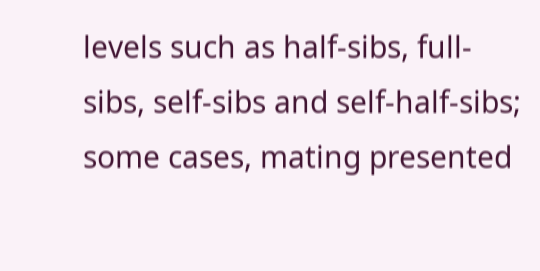levels such as half-sibs, full-sibs, self-sibs and self-half-sibs; some cases, mating presented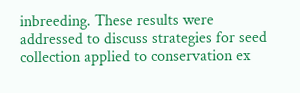inbreeding. These results were addressed to discuss strategies for seed collection applied to conservation ex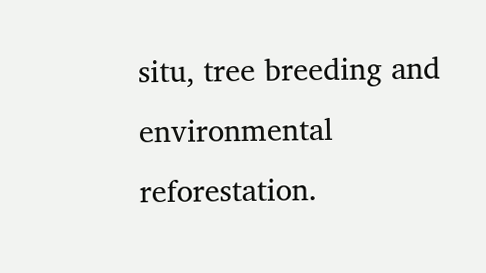situ, tree breeding and environmental reforestation.